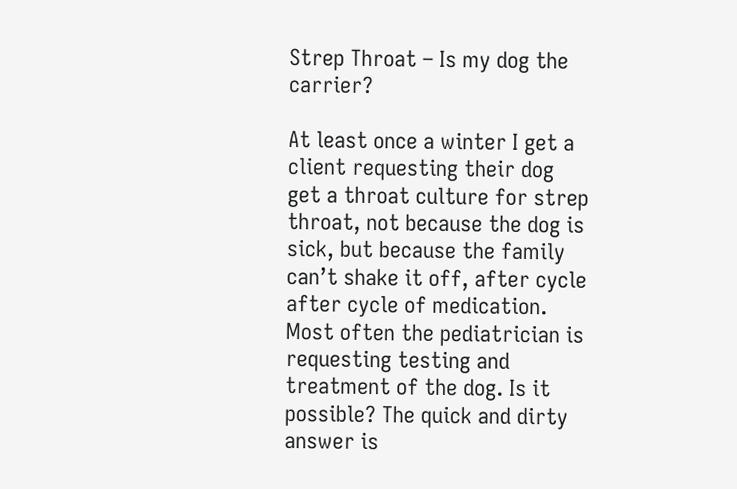Strep Throat – Is my dog the carrier?

At least once a winter I get a client requesting their dog get a throat culture for strep throat, not because the dog is sick, but because the family can’t shake it off, after cycle after cycle of medication. Most often the pediatrician is requesting testing and treatment of the dog. Is it possible? The quick and dirty answer is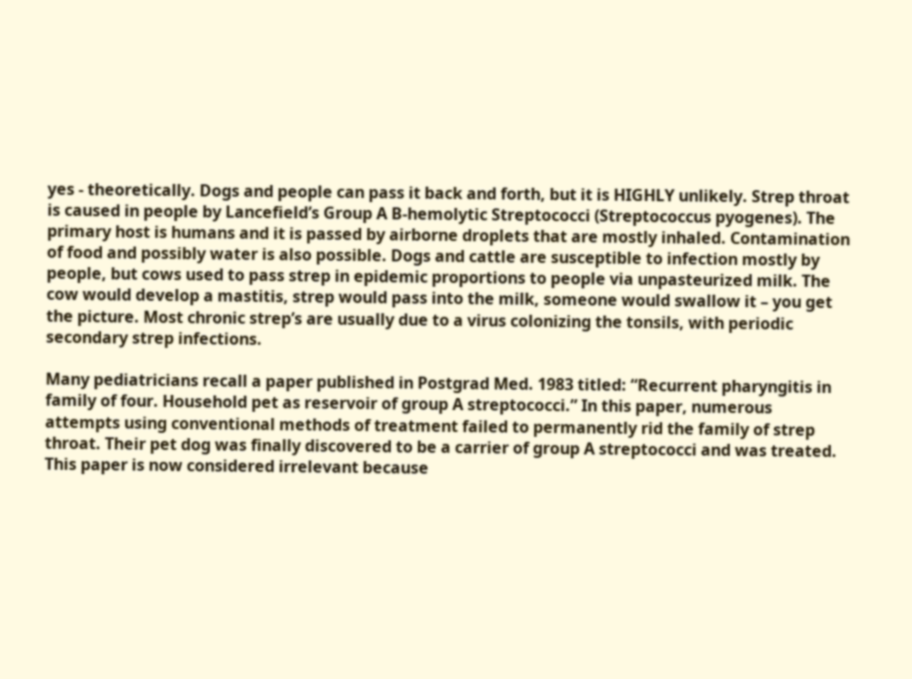yes - theoretically. Dogs and people can pass it back and forth, but it is HIGHLY unlikely. Strep throat is caused in people by Lancefield’s Group A B-hemolytic Streptococci (Streptococcus pyogenes). The primary host is humans and it is passed by airborne droplets that are mostly inhaled. Contamination of food and possibly water is also possible. Dogs and cattle are susceptible to infection mostly by people, but cows used to pass strep in epidemic proportions to people via unpasteurized milk. The cow would develop a mastitis, strep would pass into the milk, someone would swallow it – you get the picture. Most chronic strep’s are usually due to a virus colonizing the tonsils, with periodic secondary strep infections.

Many pediatricians recall a paper published in Postgrad Med. 1983 titled: “Recurrent pharyngitis in family of four. Household pet as reservoir of group A streptococci.” In this paper, numerous attempts using conventional methods of treatment failed to permanently rid the family of strep throat. Their pet dog was finally discovered to be a carrier of group A streptococci and was treated. This paper is now considered irrelevant because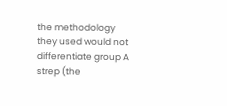the methodology they used would not differentiate group A strep (the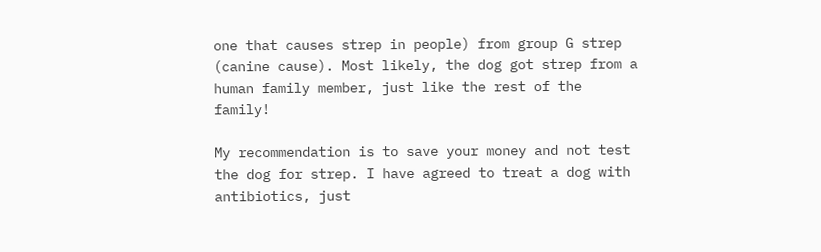one that causes strep in people) from group G strep (canine cause). Most likely, the dog got strep from a human family member, just like the rest of the family!

My recommendation is to save your money and not test the dog for strep. I have agreed to treat a dog with antibiotics, just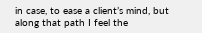in case, to ease a client’s mind, but along that path I feel the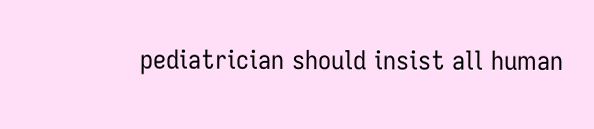pediatrician should insist all human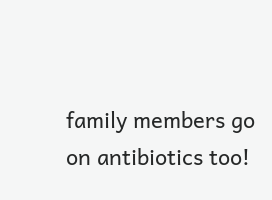family members go on antibiotics too!